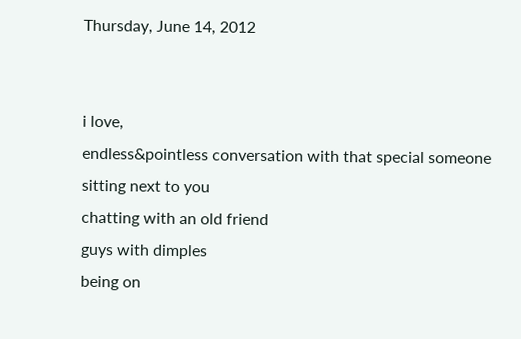Thursday, June 14, 2012


i love,
endless&pointless conversation with that special someone
sitting next to you
chatting with an old friend
guys with dimples
being on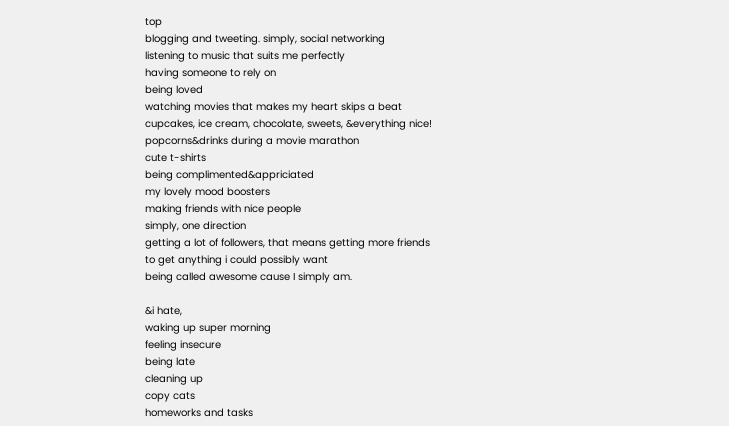top
blogging and tweeting. simply, social networking
listening to music that suits me perfectly
having someone to rely on
being loved
watching movies that makes my heart skips a beat
cupcakes, ice cream, chocolate, sweets, &everything nice!
popcorns&drinks during a movie marathon
cute t-shirts
being complimented&appriciated
my lovely mood boosters
making friends with nice people
simply, one direction
getting a lot of followers, that means getting more friends
to get anything i could possibly want
being called awesome cause I simply am.

&i hate,
waking up super morning
feeling insecure
being late
cleaning up
copy cats
homeworks and tasks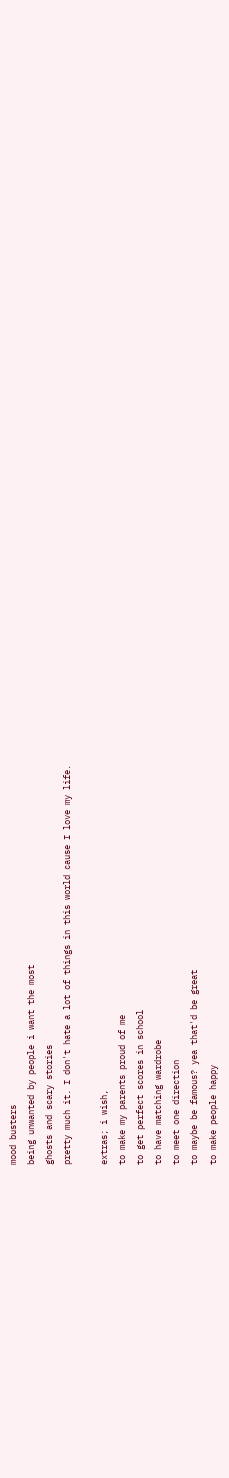mood busters
being unwanted by people i want the most
ghosts and scary stories
pretty much it. I don't hate a lot of things in this world cause I love my life.

extras; i wish,
to make my parents proud of me
to get perfect scores in school
to have matching wardrobe
to meet one direction
to maybe be famous? yea that'd be great
to make people happy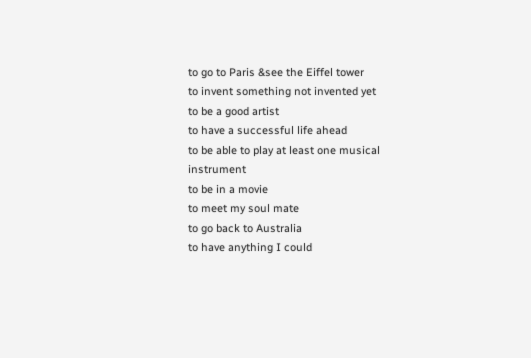to go to Paris &see the Eiffel tower
to invent something not invented yet
to be a good artist
to have a successful life ahead
to be able to play at least one musical instrument
to be in a movie
to meet my soul mate
to go back to Australia
to have anything I could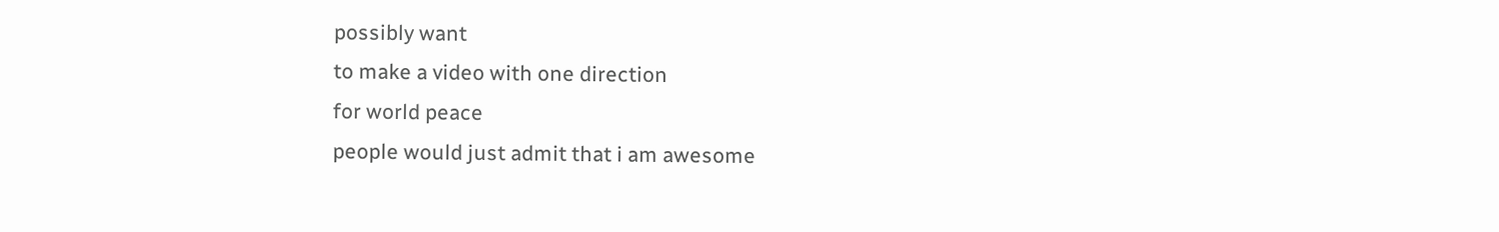possibly want
to make a video with one direction
for world peace
people would just admit that i am awesome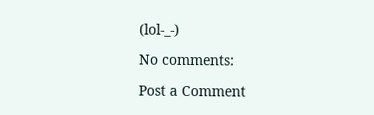(lol-_-)

No comments:

Post a Comment